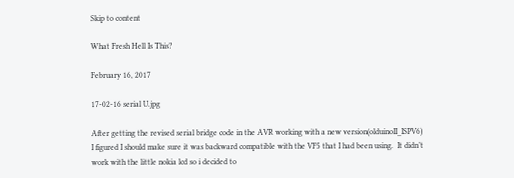Skip to content

What Fresh Hell Is This?

February 16, 2017

17-02-16 serial U.jpg

After getting the revised serial bridge code in the AVR working with a new version(olduinoII_ISPV6) I figured I should make sure it was backward compatible with the VF5 that I had been using.  It didn’t work with the little nokia lcd so i decided to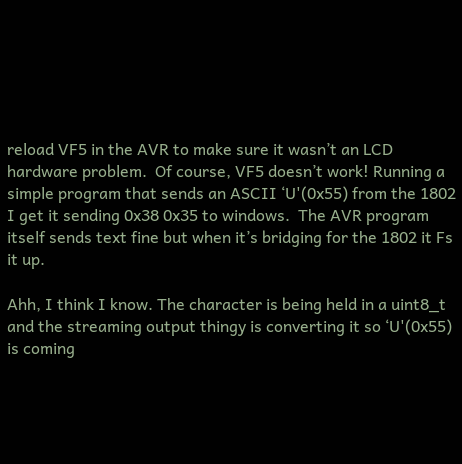reload VF5 in the AVR to make sure it wasn’t an LCD hardware problem.  Of course, VF5 doesn’t work! Running a simple program that sends an ASCII ‘U'(0x55) from the 1802 I get it sending 0x38 0x35 to windows.  The AVR program itself sends text fine but when it’s bridging for the 1802 it Fs it up.

Ahh, I think I know. The character is being held in a uint8_t and the streaming output thingy is converting it so ‘U'(0x55) is coming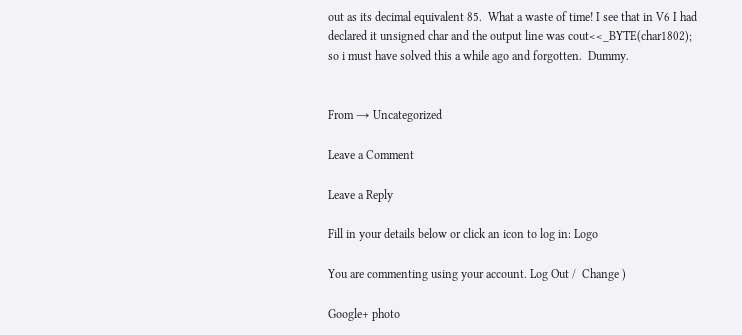out as its decimal equivalent 85.  What a waste of time! I see that in V6 I had declared it unsigned char and the output line was cout<<_BYTE(char1802); so i must have solved this a while ago and forgotten.  Dummy.


From → Uncategorized

Leave a Comment

Leave a Reply

Fill in your details below or click an icon to log in: Logo

You are commenting using your account. Log Out /  Change )

Google+ photo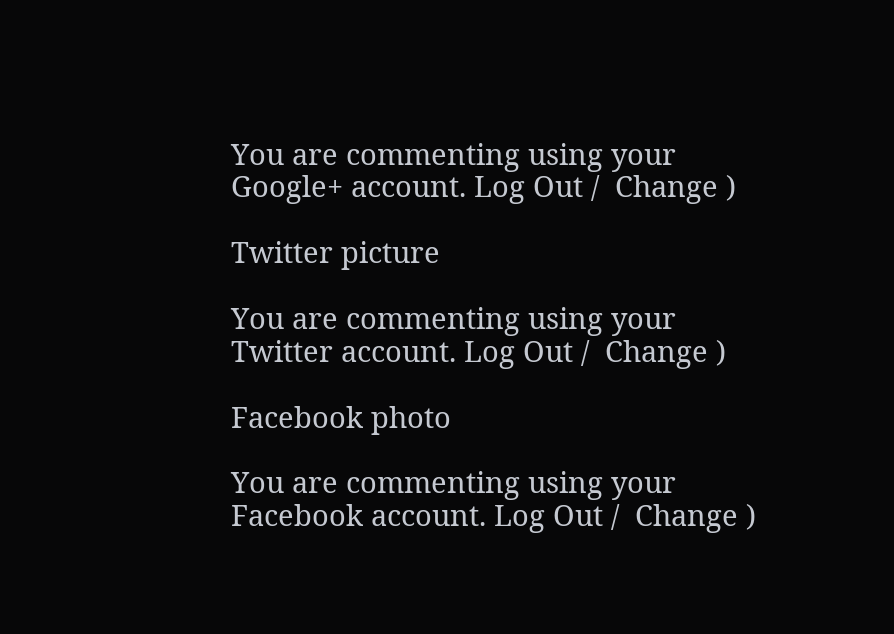You are commenting using your Google+ account. Log Out /  Change )

Twitter picture

You are commenting using your Twitter account. Log Out /  Change )

Facebook photo

You are commenting using your Facebook account. Log Out /  Change )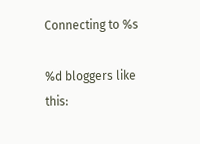Connecting to %s

%d bloggers like this: